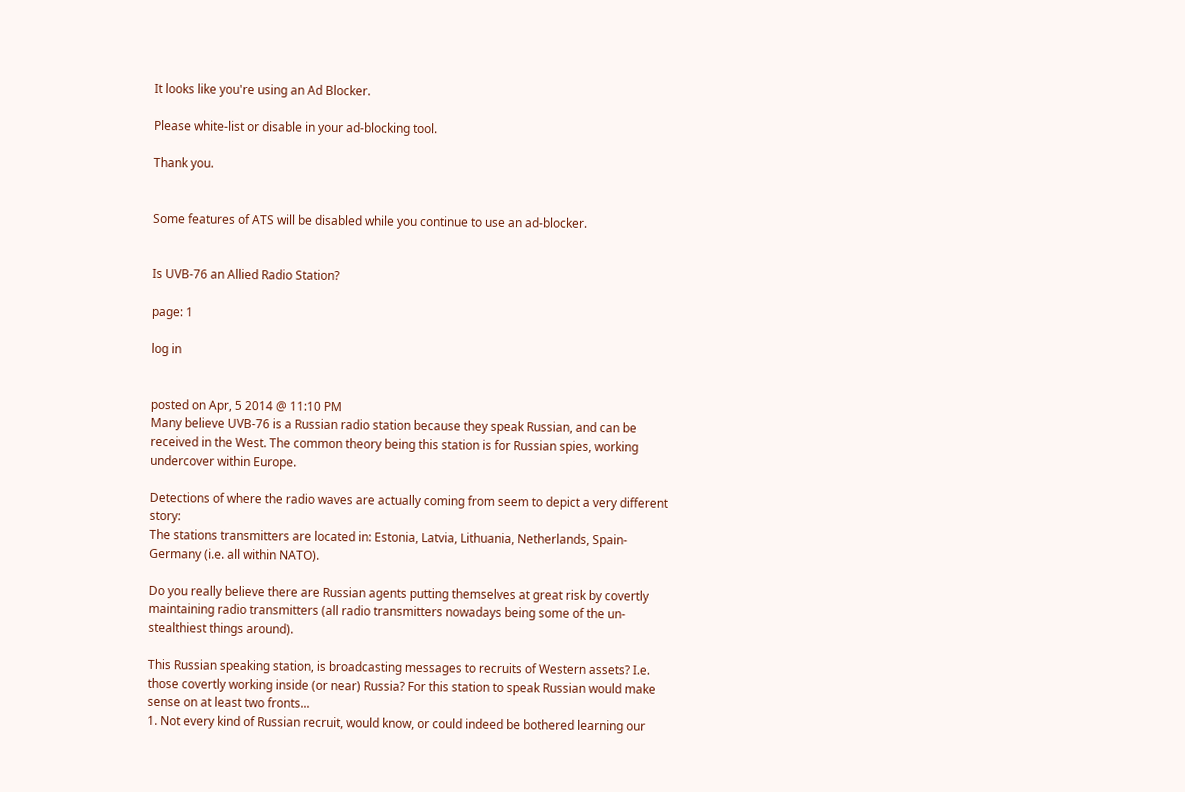It looks like you're using an Ad Blocker.

Please white-list or disable in your ad-blocking tool.

Thank you.


Some features of ATS will be disabled while you continue to use an ad-blocker.


Is UVB-76 an Allied Radio Station?

page: 1

log in


posted on Apr, 5 2014 @ 11:10 PM
Many believe UVB-76 is a Russian radio station because they speak Russian, and can be received in the West. The common theory being this station is for Russian spies, working undercover within Europe.

Detections of where the radio waves are actually coming from seem to depict a very different story:
The stations transmitters are located in: Estonia, Latvia, Lithuania, Netherlands, Spain-Germany (i.e. all within NATO).

Do you really believe there are Russian agents putting themselves at great risk by covertly maintaining radio transmitters (all radio transmitters nowadays being some of the un-stealthiest things around).

This Russian speaking station, is broadcasting messages to recruits of Western assets? I.e. those covertly working inside (or near) Russia? For this station to speak Russian would make sense on at least two fronts...
1. Not every kind of Russian recruit, would know, or could indeed be bothered learning our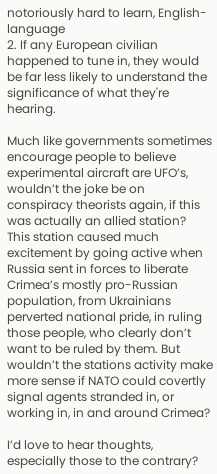notoriously hard to learn, English-language
2. If any European civilian happened to tune in, they would be far less likely to understand the significance of what they're hearing.

Much like governments sometimes encourage people to believe experimental aircraft are UFO’s, wouldn’t the joke be on conspiracy theorists again, if this was actually an allied station?
This station caused much excitement by going active when Russia sent in forces to liberate Crimea’s mostly pro-Russian population, from Ukrainians perverted national pride, in ruling those people, who clearly don’t want to be ruled by them. But wouldn’t the stations activity make more sense if NATO could covertly signal agents stranded in, or working in, in and around Crimea?

I’d love to hear thoughts, especially those to the contrary?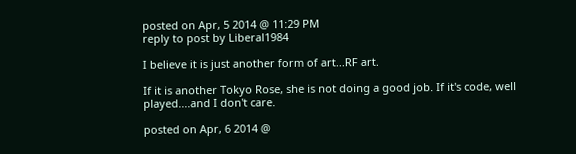posted on Apr, 5 2014 @ 11:29 PM
reply to post by Liberal1984

I believe it is just another form of art...RF art.

If it is another Tokyo Rose, she is not doing a good job. If it's code, well played....and I don't care.

posted on Apr, 6 2014 @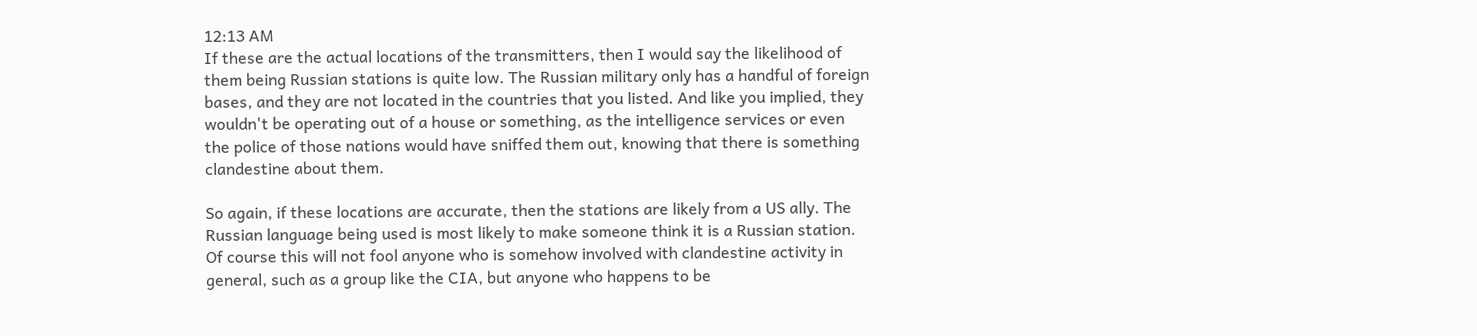12:13 AM
If these are the actual locations of the transmitters, then I would say the likelihood of them being Russian stations is quite low. The Russian military only has a handful of foreign bases, and they are not located in the countries that you listed. And like you implied, they wouldn't be operating out of a house or something, as the intelligence services or even the police of those nations would have sniffed them out, knowing that there is something clandestine about them.

So again, if these locations are accurate, then the stations are likely from a US ally. The Russian language being used is most likely to make someone think it is a Russian station. Of course this will not fool anyone who is somehow involved with clandestine activity in general, such as a group like the CIA, but anyone who happens to be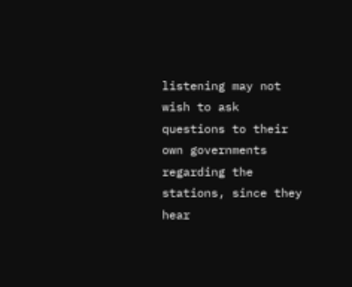listening may not wish to ask questions to their own governments regarding the stations, since they hear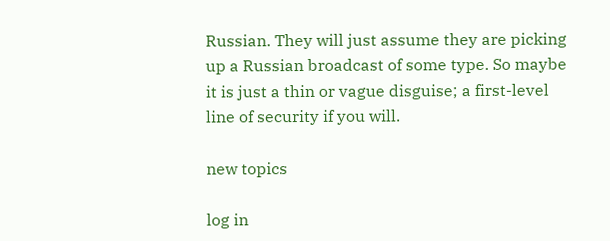Russian. They will just assume they are picking up a Russian broadcast of some type. So maybe it is just a thin or vague disguise; a first-level line of security if you will.

new topics

log in